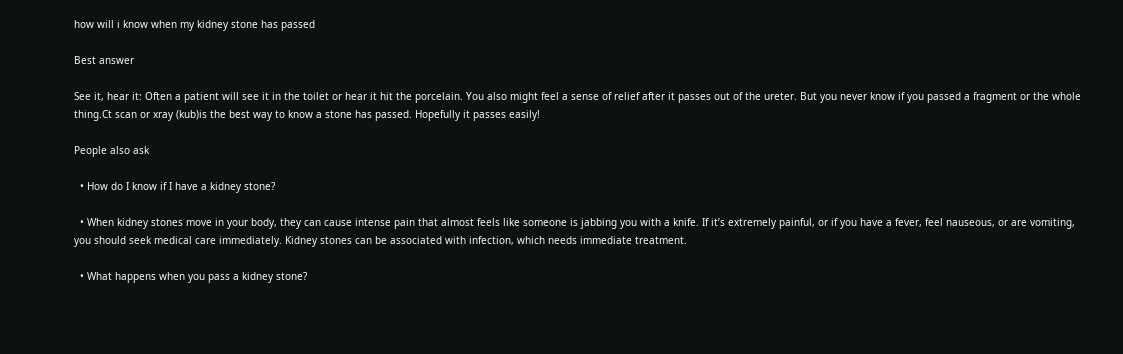how will i know when my kidney stone has passed

Best answer

See it, hear it: Often a patient will see it in the toilet or hear it hit the porcelain. You also might feel a sense of relief after it passes out of the ureter. But you never know if you passed a fragment or the whole thing.Ct scan or xray (kub)is the best way to know a stone has passed. Hopefully it passes easily!

People also ask

  • How do I know if I have a kidney stone?

  • When kidney stones move in your body, they can cause intense pain that almost feels like someone is jabbing you with a knife. If it’s extremely painful, or if you have a fever, feel nauseous, or are vomiting, you should seek medical care immediately. Kidney stones can be associated with infection, which needs immediate treatment.

  • What happens when you pass a kidney stone?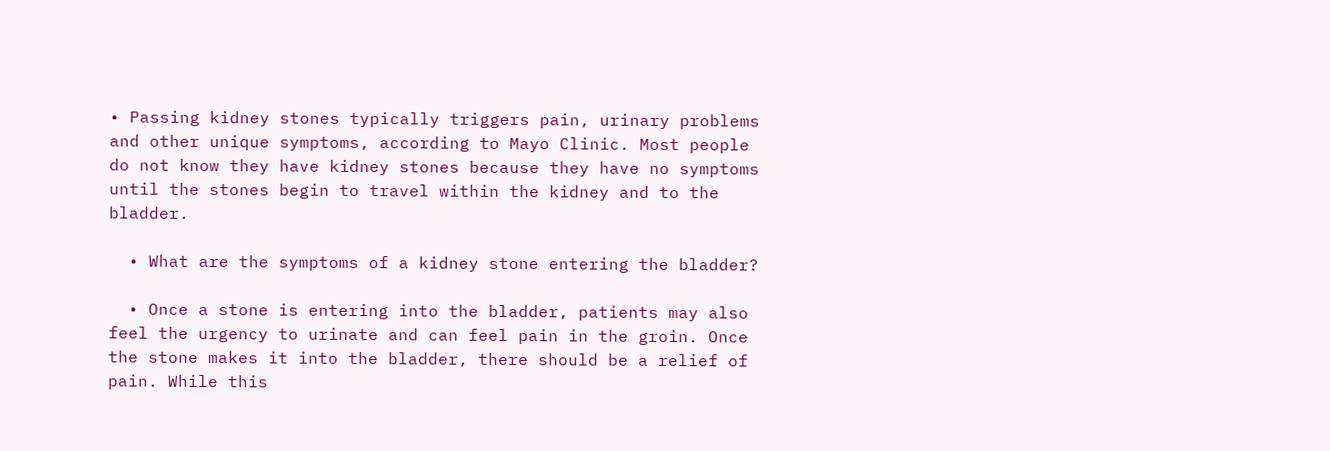• Passing kidney stones typically triggers pain, urinary problems and other unique symptoms, according to Mayo Clinic. Most people do not know they have kidney stones because they have no symptoms until the stones begin to travel within the kidney and to the bladder.

  • What are the symptoms of a kidney stone entering the bladder?

  • Once a stone is entering into the bladder, patients may also feel the urgency to urinate and can feel pain in the groin. Once the stone makes it into the bladder, there should be a relief of pain. While this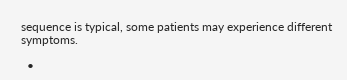sequence is typical, some patients may experience different symptoms.

  •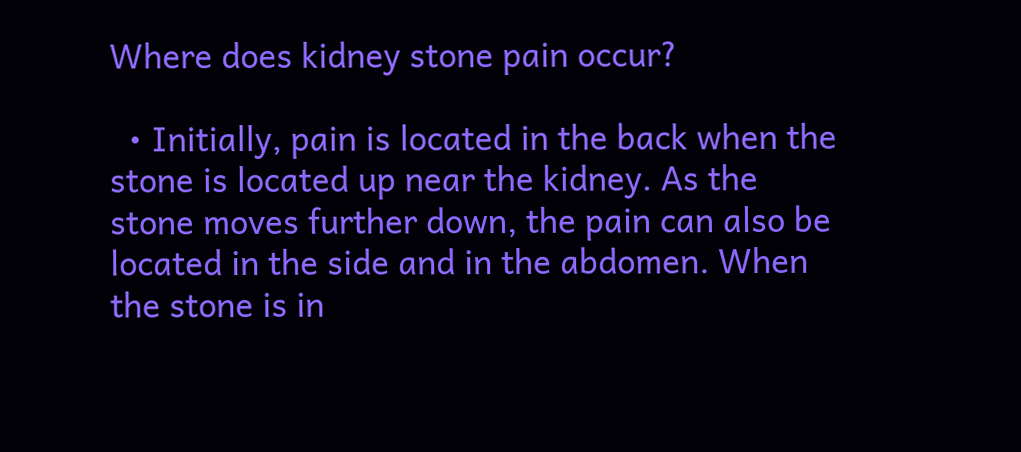Where does kidney stone pain occur?

  • Initially, pain is located in the back when the stone is located up near the kidney. As the stone moves further down, the pain can also be located in the side and in the abdomen. When the stone is in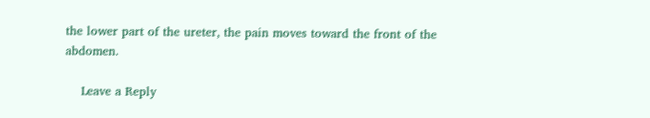the lower part of the ureter, the pain moves toward the front of the abdomen.

    Leave a Reply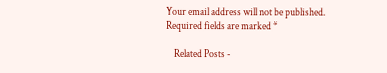Your email address will not be published. Required fields are marked *

    Related Posts -